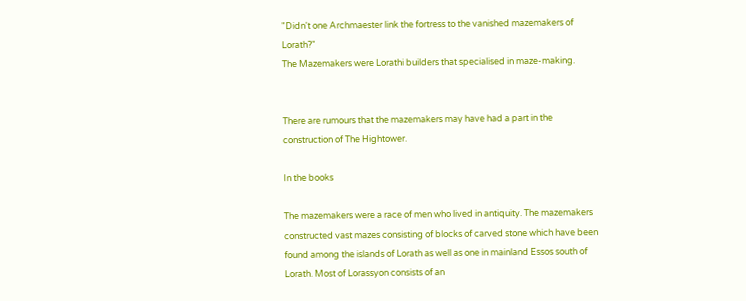"Didn't one Archmaester link the fortress to the vanished mazemakers of Lorath?"
The Mazemakers were Lorathi builders that specialised in maze-making.


There are rumours that the mazemakers may have had a part in the construction of The Hightower.

In the books

The mazemakers were a race of men who lived in antiquity. The mazemakers constructed vast mazes consisting of blocks of carved stone which have been found among the islands of Lorath as well as one in mainland Essos south of Lorath. Most of Lorassyon consists of an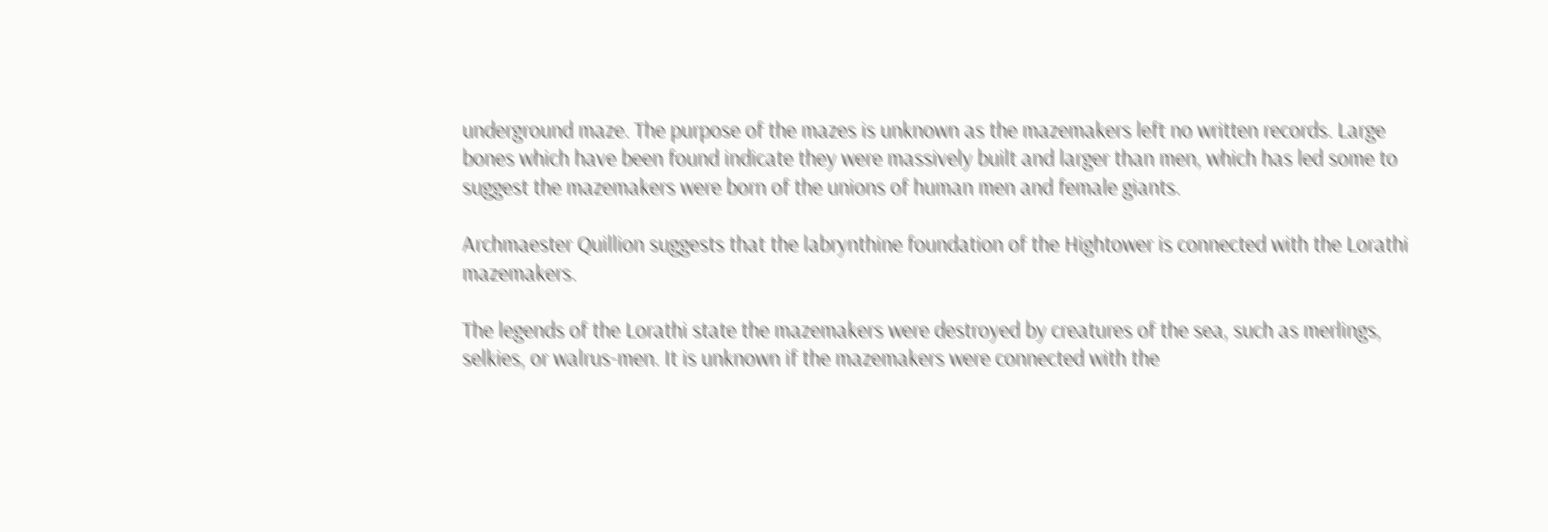underground maze. The purpose of the mazes is unknown as the mazemakers left no written records. Large bones which have been found indicate they were massively built and larger than men, which has led some to suggest the mazemakers were born of the unions of human men and female giants.

Archmaester Quillion suggests that the labrynthine foundation of the Hightower is connected with the Lorathi mazemakers.

The legends of the Lorathi state the mazemakers were destroyed by creatures of the sea, such as merlings, selkies, or walrus-men. It is unknown if the mazemakers were connected with the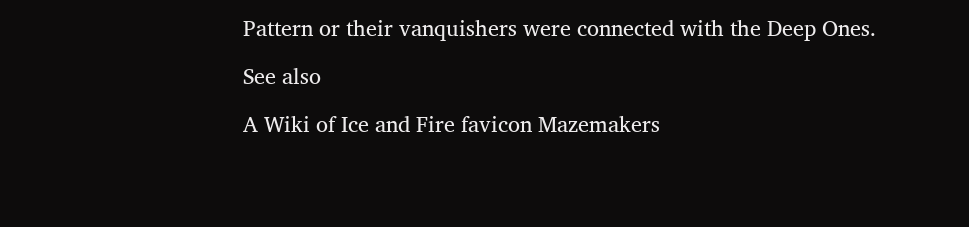Pattern or their vanquishers were connected with the Deep Ones.

See also

A Wiki of Ice and Fire favicon Mazemakers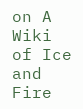on A Wiki of Ice and Fire